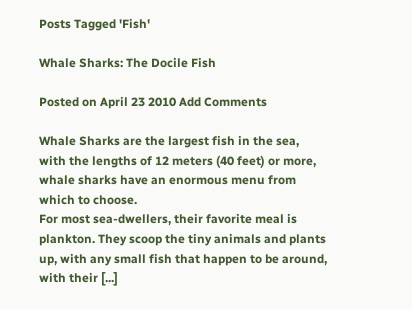Posts Tagged 'Fish'

Whale Sharks: The Docile Fish

Posted on April 23 2010 Add Comments

Whale Sharks are the largest fish in the sea, with the lengths of 12 meters (40 feet) or more, whale sharks have an enormous menu from which to choose.
For most sea-dwellers, their favorite meal is plankton. They scoop the tiny animals and plants up, with any small fish that happen to be around, with their [...]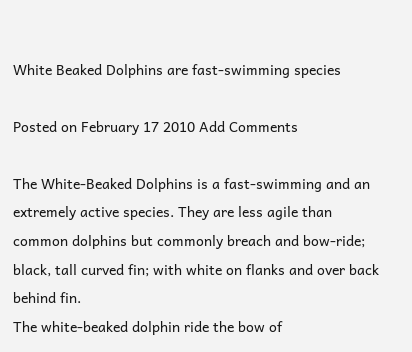White Beaked Dolphins are fast-swimming species

Posted on February 17 2010 Add Comments

The White-Beaked Dolphins is a fast-swimming and an extremely active species. They are less agile than common dolphins but commonly breach and bow-ride; black, tall curved fin; with white on flanks and over back behind fin.
The white-beaked dolphin ride the bow of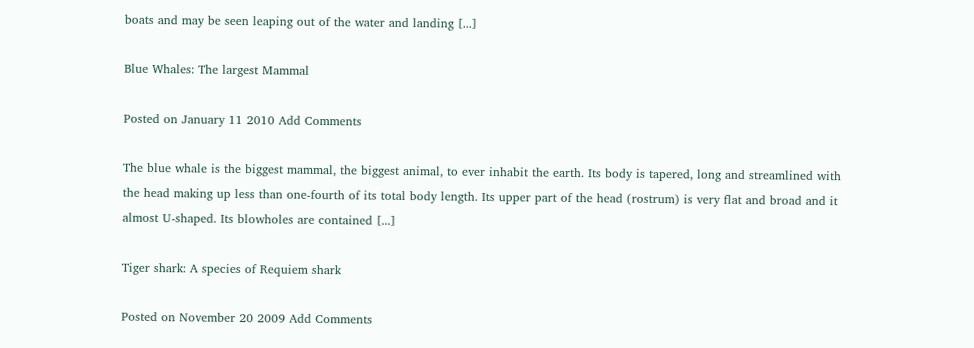boats and may be seen leaping out of the water and landing [...]

Blue Whales: The largest Mammal

Posted on January 11 2010 Add Comments

The blue whale is the biggest mammal, the biggest animal, to ever inhabit the earth. Its body is tapered, long and streamlined with the head making up less than one-fourth of its total body length. Its upper part of the head (rostrum) is very flat and broad and it almost U-shaped. Its blowholes are contained [...]

Tiger shark: A species of Requiem shark

Posted on November 20 2009 Add Comments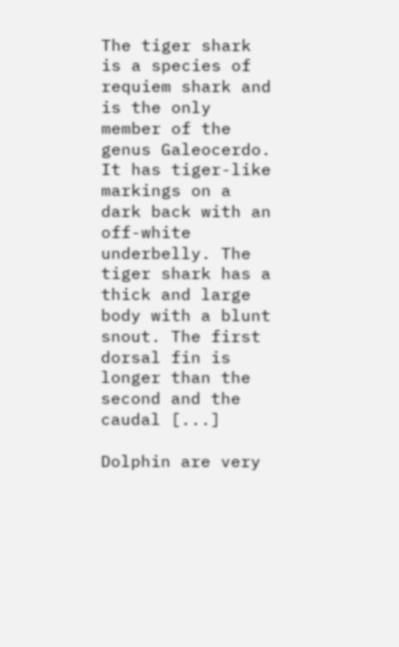The tiger shark is a species of requiem shark and is the only member of the genus Galeocerdo. It has tiger-like markings on a dark back with an off-white underbelly. The tiger shark has a thick and large body with a blunt snout. The first dorsal fin is longer than the second and the caudal [...]

Dolphin are very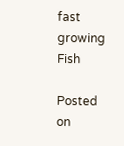fast growing Fish

Posted on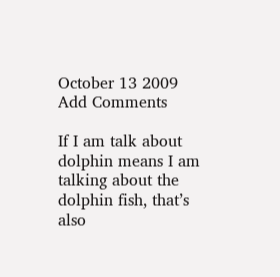October 13 2009 Add Comments

If I am talk about dolphin means I am talking about the dolphin fish, that’s also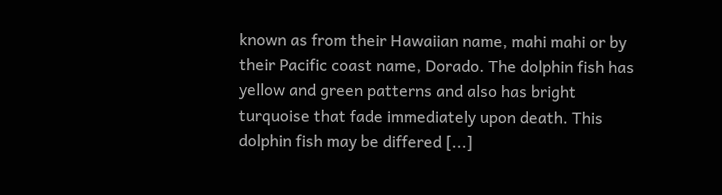known as from their Hawaiian name, mahi mahi or by their Pacific coast name, Dorado. The dolphin fish has yellow and green patterns and also has bright turquoise that fade immediately upon death. This dolphin fish may be differed [...]